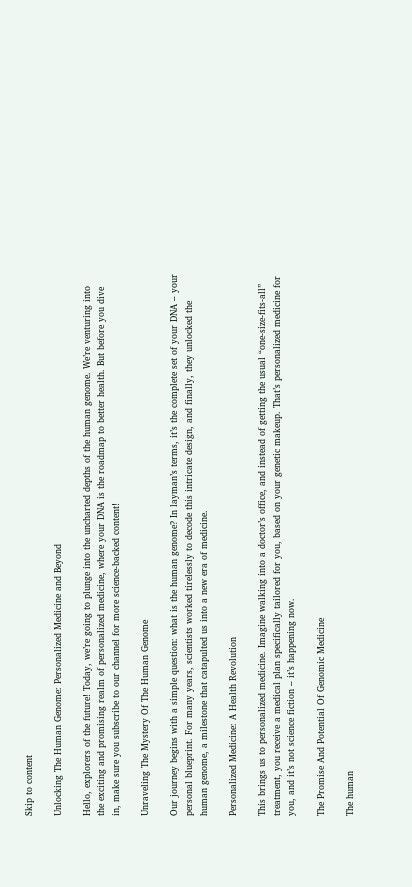Skip to content

Unlocking The Human Genome: Personalized Medicine and Beyond

Hello, explorers of the future! Today, we’re going to plunge into the uncharted depths of the human genome. We’re venturing into the exciting and promising realm of personalized medicine, where your DNA is the roadmap to better health. But before you dive in, make sure you subscribe to our channel for more science-backed content!

Unraveling The Mystery Of The Human Genome

Our journey begins with a simple question: what is the human genome? In layman’s terms, it’s the complete set of your DNA – your personal blueprint. For many years, scientists worked tirelessly to decode this intricate design, and finally, they unlocked the human genome, a milestone that catapulted us into a new era of medicine.

Personalized Medicine: A Health Revolution

This brings us to personalized medicine. Imagine walking into a doctor’s office, and instead of getting the usual “one-size-fits-all” treatment, you receive a medical plan specifically tailored for you, based on your genetic makeup. That’s personalized medicine for you, and it’s not science fiction – it’s happening now.

The Promise And Potential Of Genomic Medicine

The human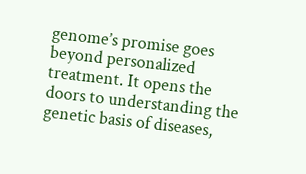genome’s promise goes beyond personalized treatment. It opens the doors to understanding the genetic basis of diseases,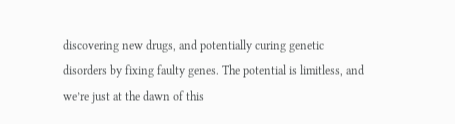discovering new drugs, and potentially curing genetic disorders by fixing faulty genes. The potential is limitless, and we’re just at the dawn of this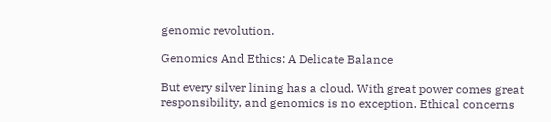genomic revolution.

Genomics And Ethics: A Delicate Balance

But every silver lining has a cloud. With great power comes great responsibility, and genomics is no exception. Ethical concerns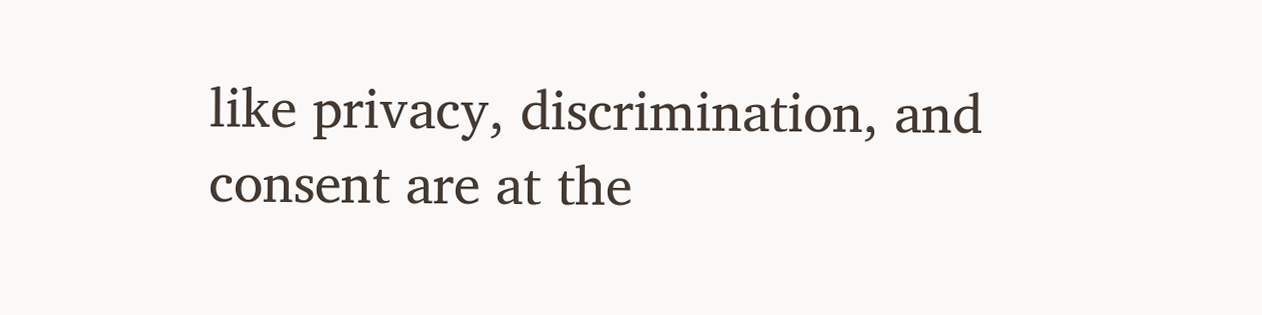like privacy, discrimination, and consent are at the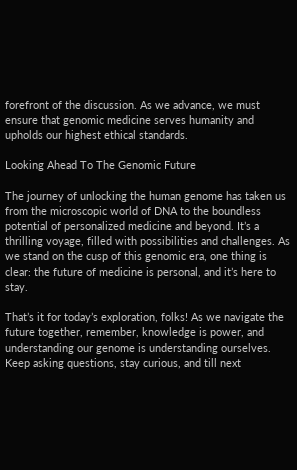forefront of the discussion. As we advance, we must ensure that genomic medicine serves humanity and upholds our highest ethical standards.

Looking Ahead To The Genomic Future

The journey of unlocking the human genome has taken us from the microscopic world of DNA to the boundless potential of personalized medicine and beyond. It’s a thrilling voyage, filled with possibilities and challenges. As we stand on the cusp of this genomic era, one thing is clear: the future of medicine is personal, and it’s here to stay.

That’s it for today’s exploration, folks! As we navigate the future together, remember, knowledge is power, and understanding our genome is understanding ourselves. Keep asking questions, stay curious, and till next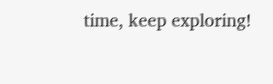time, keep exploring!